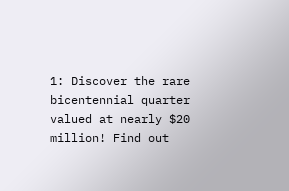1: Discover the rare bicentennial quarter valued at nearly $20 million! Find out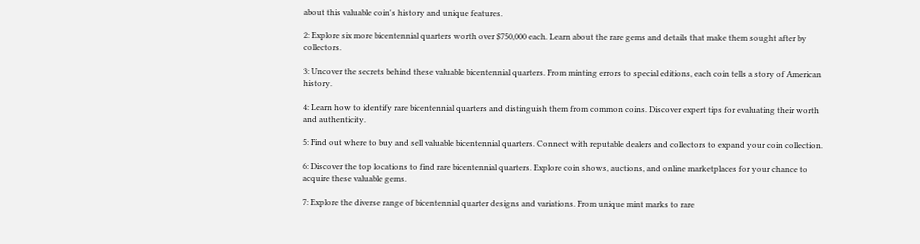about this valuable coin's history and unique features.

2: Explore six more bicentennial quarters worth over $750,000 each. Learn about the rare gems and details that make them sought after by collectors.

3: Uncover the secrets behind these valuable bicentennial quarters. From minting errors to special editions, each coin tells a story of American history.

4: Learn how to identify rare bicentennial quarters and distinguish them from common coins. Discover expert tips for evaluating their worth and authenticity.

5: Find out where to buy and sell valuable bicentennial quarters. Connect with reputable dealers and collectors to expand your coin collection.

6: Discover the top locations to find rare bicentennial quarters. Explore coin shows, auctions, and online marketplaces for your chance to acquire these valuable gems.

7: Explore the diverse range of bicentennial quarter designs and variations. From unique mint marks to rare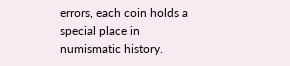errors, each coin holds a special place in numismatic history.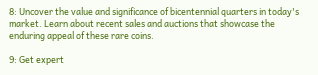8: Uncover the value and significance of bicentennial quarters in today's market. Learn about recent sales and auctions that showcase the enduring appeal of these rare coins.

9: Get expert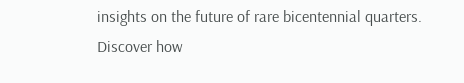insights on the future of rare bicentennial quarters. Discover how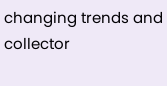changing trends and collector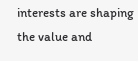interests are shaping the value and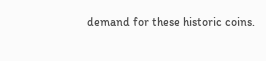demand for these historic coins.